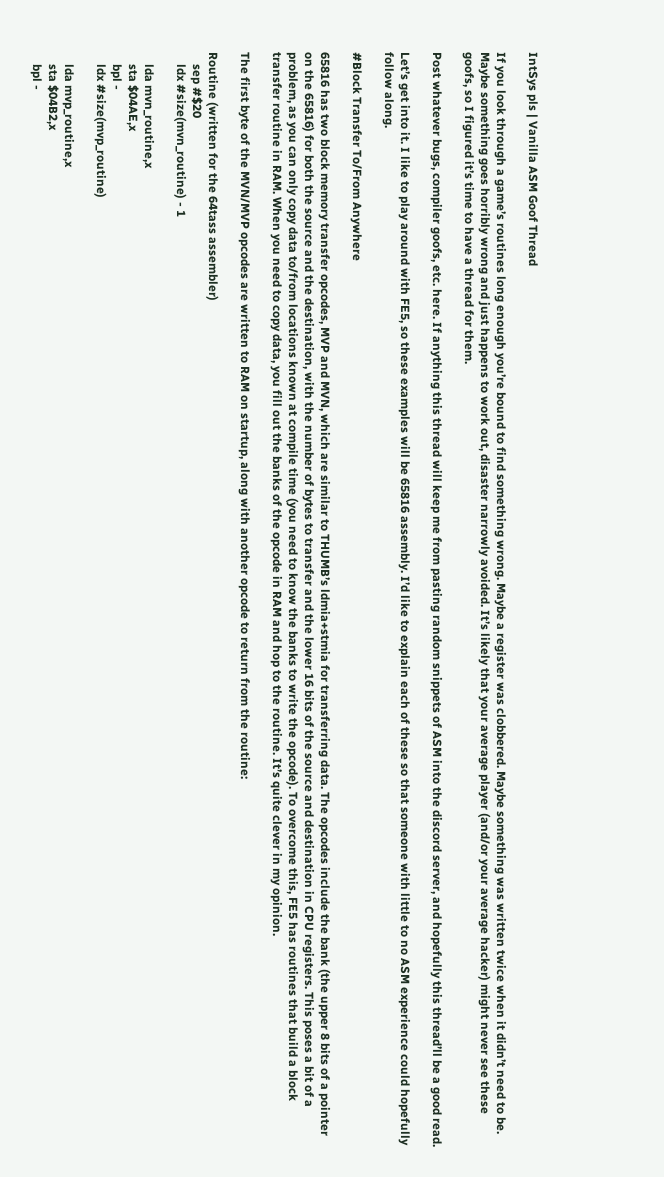IntSys pls | Vanilla ASM Goof Thread

If you look through a game’s routines long enough you’re bound to find something wrong. Maybe a register was clobbered. Maybe something was written twice when it didn’t need to be. Maybe something goes horribly wrong and just happens to work out, disaster narrowly avoided. It’s likely that your average player (and/or your average hacker) might never see these goofs, so I figured it’s time to have a thread for them.

Post whatever bugs, compiler goofs, etc. here. If anything this thread will keep me from pasting random snippets of ASM into the discord server, and hopefully this thread’ll be a good read.

Let’s get into it. I like to play around with FE5, so these examples will be 65816 assembly. I’d like to explain each of these so that someone with little to no ASM experience could hopefully follow along.

#Block Transfer To/From Anywhere

65816 has two block memory transfer opcodes, MVP and MVN, which are similar to THUMB’s ldmia+stmia for transferring data. The opcodes include the bank (the upper 8 bits of a pointer on the 65816) for both the source and the destination, with the number of bytes to transfer and the lower 16 bits of the source and destination in CPU registers. This poses a bit of a problem, as you can only copy data to/from locations known at compile time (you need to know the banks to write the opcode). To overcome this, FE5 has routines that build a block transfer routine in RAM. When you need to copy data, you fill out the banks of the opcode in RAM and hop to the routine. It’s quite clever in my opinion.

The first byte of the MVN/MVP opcodes are written to RAM on startup, along with another opcode to return from the routine:

Routine (written for the 64tass assembler)
    sep #$20
    ldx #size(mvn_routine) - 1

    lda mvn_routine,x
    sta $04AE,x
    bpl -
    ldx #size(mvp_routine)

    lda mvp_routine,x
    sta $04B2,x
    bpl -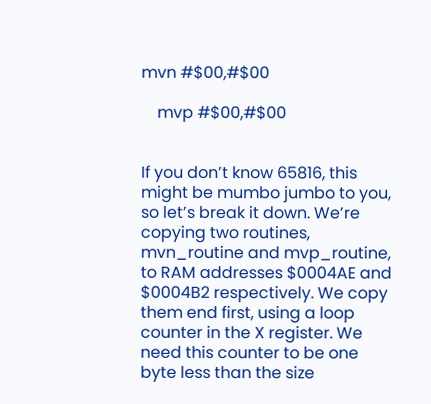mvn #$00,#$00

    mvp #$00,#$00


If you don’t know 65816, this might be mumbo jumbo to you, so let’s break it down. We’re copying two routines, mvn_routine and mvp_routine, to RAM addresses $0004AE and $0004B2 respectively. We copy them end first, using a loop counter in the X register. We need this counter to be one byte less than the size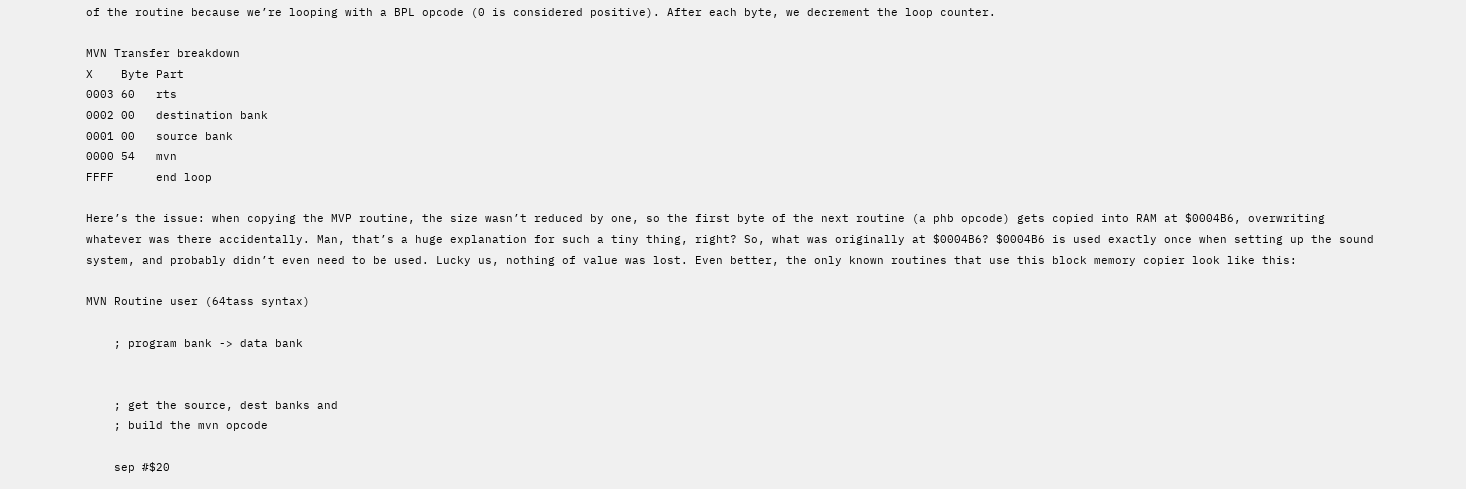of the routine because we’re looping with a BPL opcode (0 is considered positive). After each byte, we decrement the loop counter.

MVN Transfer breakdown
X    Byte Part
0003 60   rts
0002 00   destination bank
0001 00   source bank
0000 54   mvn
FFFF      end loop

Here’s the issue: when copying the MVP routine, the size wasn’t reduced by one, so the first byte of the next routine (a phb opcode) gets copied into RAM at $0004B6, overwriting whatever was there accidentally. Man, that’s a huge explanation for such a tiny thing, right? So, what was originally at $0004B6? $0004B6 is used exactly once when setting up the sound system, and probably didn’t even need to be used. Lucky us, nothing of value was lost. Even better, the only known routines that use this block memory copier look like this:

MVN Routine user (64tass syntax)

    ; program bank -> data bank


    ; get the source, dest banks and
    ; build the mvn opcode

    sep #$20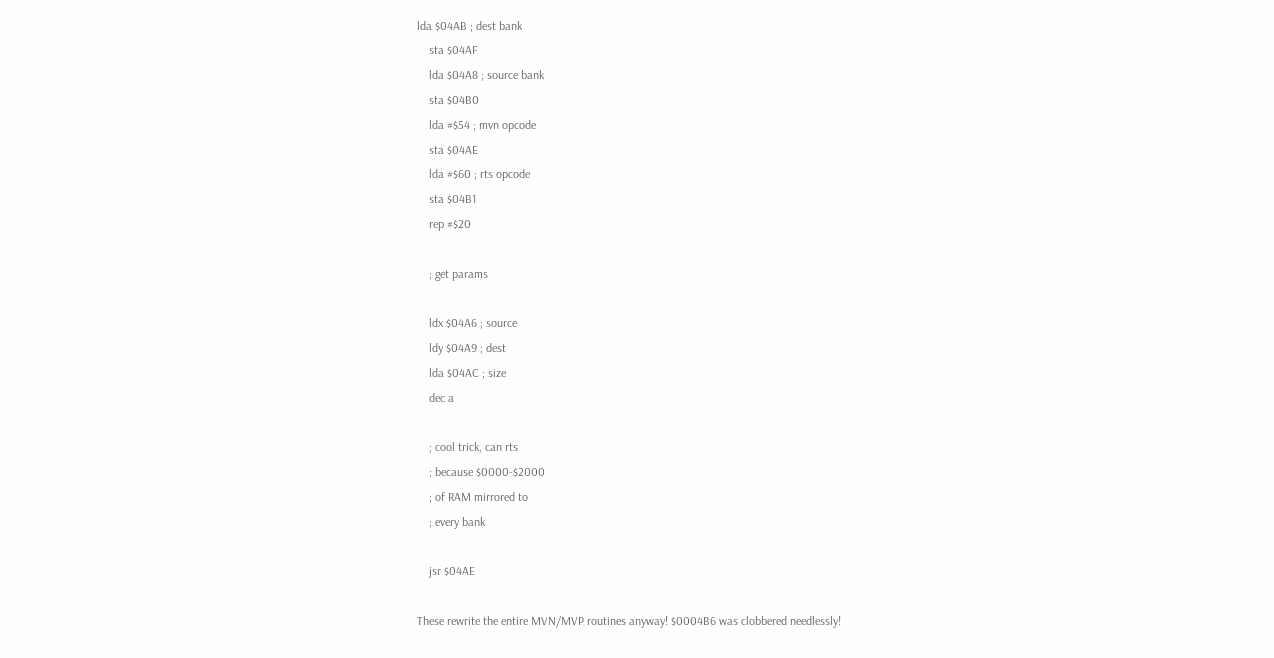lda $04AB ; dest bank
    sta $04AF
    lda $04A8 ; source bank
    sta $04B0
    lda #$54 ; mvn opcode
    sta $04AE
    lda #$60 ; rts opcode
    sta $04B1
    rep #$20

    ; get params

    ldx $04A6 ; source
    ldy $04A9 ; dest
    lda $04AC ; size
    dec a

    ; cool trick, can rts
    ; because $0000-$2000
    ; of RAM mirrored to
    ; every bank

    jsr $04AE

These rewrite the entire MVN/MVP routines anyway! $0004B6 was clobbered needlessly!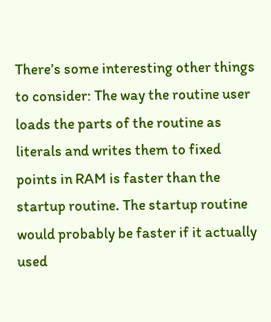There’s some interesting other things to consider: The way the routine user loads the parts of the routine as literals and writes them to fixed points in RAM is faster than the startup routine. The startup routine would probably be faster if it actually used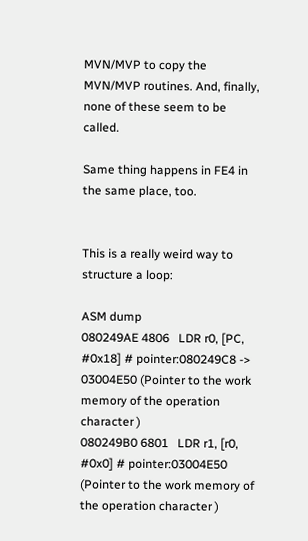MVN/MVP to copy the MVN/MVP routines. And, finally, none of these seem to be called.

Same thing happens in FE4 in the same place, too.


This is a really weird way to structure a loop:

ASM dump
080249AE 4806   LDR r0, [PC, #0x18] # pointer:080249C8 -> 03004E50 (Pointer to the work memory of the operation character )
080249B0 6801   LDR r1, [r0, #0x0] # pointer:03004E50 (Pointer to the work memory of the operation character )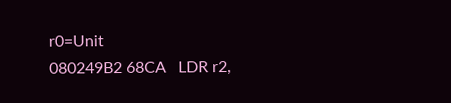r0=Unit
080249B2 68CA   LDR r2,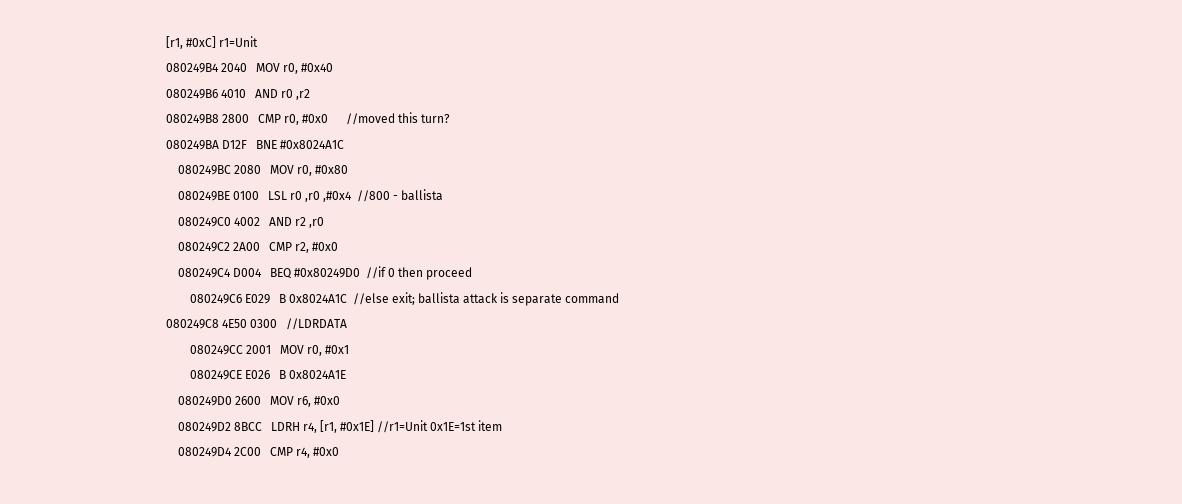[r1, #0xC] r1=Unit
080249B4 2040   MOV r0, #0x40
080249B6 4010   AND r0 ,r2
080249B8 2800   CMP r0, #0x0      //moved this turn?
080249BA D12F   BNE #0x8024A1C
    080249BC 2080   MOV r0, #0x80
    080249BE 0100   LSL r0 ,r0 ,#0x4  //800 - ballista
    080249C0 4002   AND r2 ,r0
    080249C2 2A00   CMP r2, #0x0
    080249C4 D004   BEQ #0x80249D0  //if 0 then proceed
        080249C6 E029   B 0x8024A1C  //else exit; ballista attack is separate command
080249C8 4E50 0300   //LDRDATA
        080249CC 2001   MOV r0, #0x1
        080249CE E026   B 0x8024A1E
    080249D0 2600   MOV r6, #0x0
    080249D2 8BCC   LDRH r4, [r1, #0x1E] //r1=Unit 0x1E=1st item
    080249D4 2C00   CMP r4, #0x0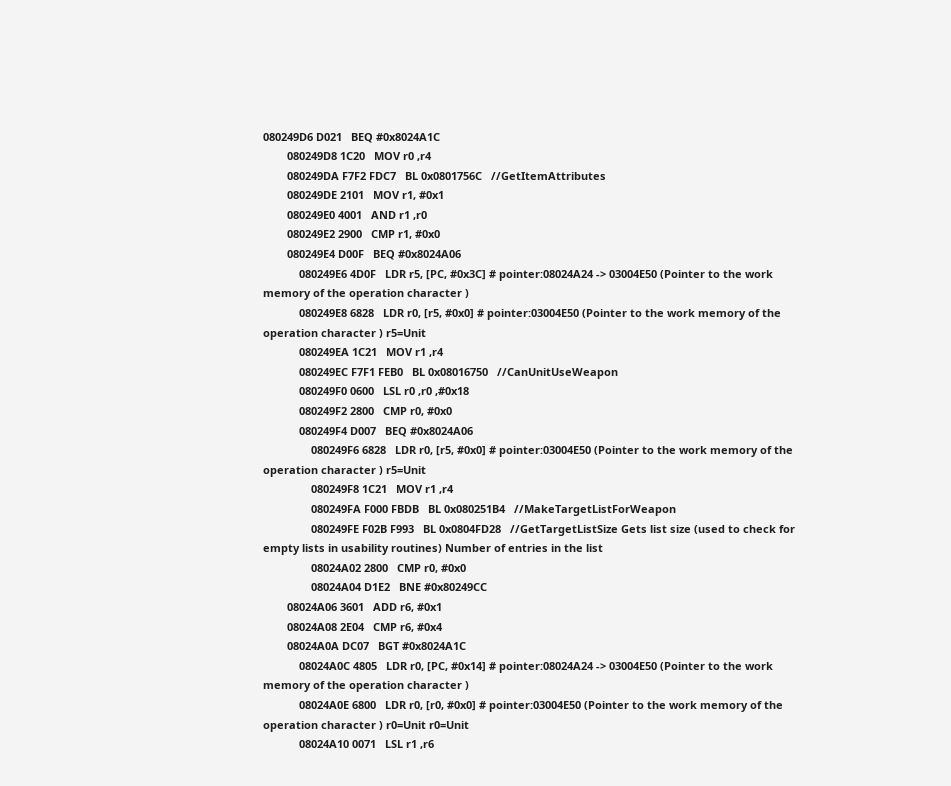080249D6 D021   BEQ #0x8024A1C
        080249D8 1C20   MOV r0 ,r4
        080249DA F7F2 FDC7   BL 0x0801756C   //GetItemAttributes
        080249DE 2101   MOV r1, #0x1
        080249E0 4001   AND r1 ,r0
        080249E2 2900   CMP r1, #0x0
        080249E4 D00F   BEQ #0x8024A06
            080249E6 4D0F   LDR r5, [PC, #0x3C] # pointer:08024A24 -> 03004E50 (Pointer to the work memory of the operation character )
            080249E8 6828   LDR r0, [r5, #0x0] # pointer:03004E50 (Pointer to the work memory of the operation character ) r5=Unit
            080249EA 1C21   MOV r1 ,r4
            080249EC F7F1 FEB0   BL 0x08016750   //CanUnitUseWeapon
            080249F0 0600   LSL r0 ,r0 ,#0x18
            080249F2 2800   CMP r0, #0x0
            080249F4 D007   BEQ #0x8024A06
                080249F6 6828   LDR r0, [r5, #0x0] # pointer:03004E50 (Pointer to the work memory of the operation character ) r5=Unit
                080249F8 1C21   MOV r1 ,r4
                080249FA F000 FBDB   BL 0x080251B4   //MakeTargetListForWeapon
                080249FE F02B F993   BL 0x0804FD28   //GetTargetListSize Gets list size (used to check for empty lists in usability routines) Number of entries in the list
                08024A02 2800   CMP r0, #0x0
                08024A04 D1E2   BNE #0x80249CC
        08024A06 3601   ADD r6, #0x1
        08024A08 2E04   CMP r6, #0x4
        08024A0A DC07   BGT #0x8024A1C
            08024A0C 4805   LDR r0, [PC, #0x14] # pointer:08024A24 -> 03004E50 (Pointer to the work memory of the operation character )
            08024A0E 6800   LDR r0, [r0, #0x0] # pointer:03004E50 (Pointer to the work memory of the operation character ) r0=Unit r0=Unit
            08024A10 0071   LSL r1 ,r6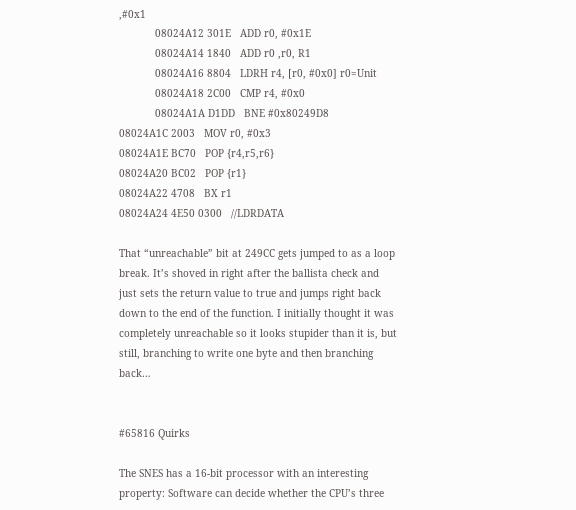,#0x1
            08024A12 301E   ADD r0, #0x1E
            08024A14 1840   ADD r0 ,r0, R1
            08024A16 8804   LDRH r4, [r0, #0x0] r0=Unit
            08024A18 2C00   CMP r4, #0x0
            08024A1A D1DD   BNE #0x80249D8
08024A1C 2003   MOV r0, #0x3
08024A1E BC70   POP {r4,r5,r6}
08024A20 BC02   POP {r1}
08024A22 4708   BX r1
08024A24 4E50 0300   //LDRDATA

That “unreachable” bit at 249CC gets jumped to as a loop break. It’s shoved in right after the ballista check and just sets the return value to true and jumps right back down to the end of the function. I initially thought it was completely unreachable so it looks stupider than it is, but still, branching to write one byte and then branching back…


#65816 Quirks

The SNES has a 16-bit processor with an interesting property: Software can decide whether the CPU’s three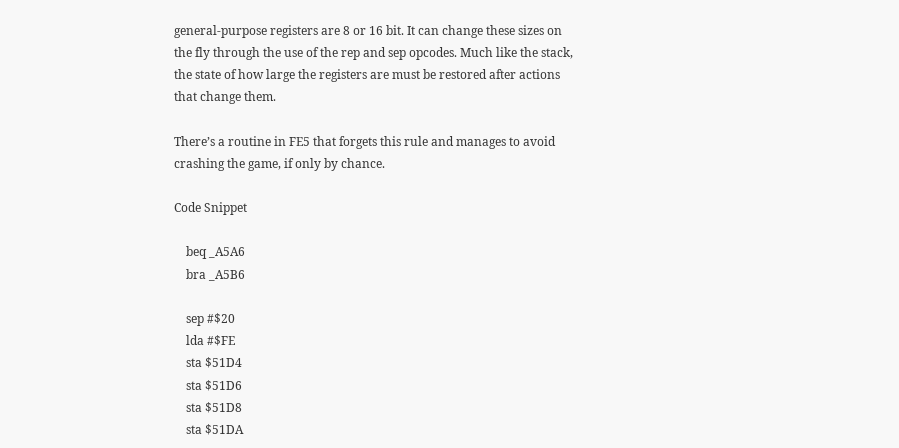general-purpose registers are 8 or 16 bit. It can change these sizes on the fly through the use of the rep and sep opcodes. Much like the stack, the state of how large the registers are must be restored after actions that change them.

There’s a routine in FE5 that forgets this rule and manages to avoid crashing the game, if only by chance.

Code Snippet

    beq _A5A6
    bra _A5B6

    sep #$20
    lda #$FE
    sta $51D4
    sta $51D6
    sta $51D8
    sta $51DA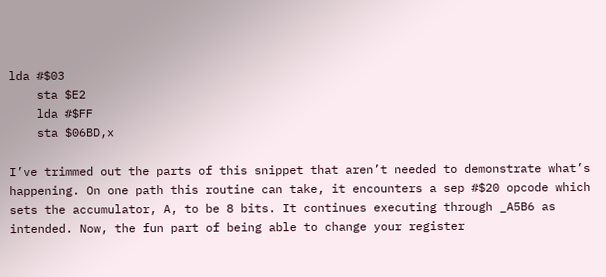lda #$03
    sta $E2
    lda #$FF
    sta $06BD,x

I’ve trimmed out the parts of this snippet that aren’t needed to demonstrate what’s happening. On one path this routine can take, it encounters a sep #$20 opcode which sets the accumulator, A, to be 8 bits. It continues executing through _A5B6 as intended. Now, the fun part of being able to change your register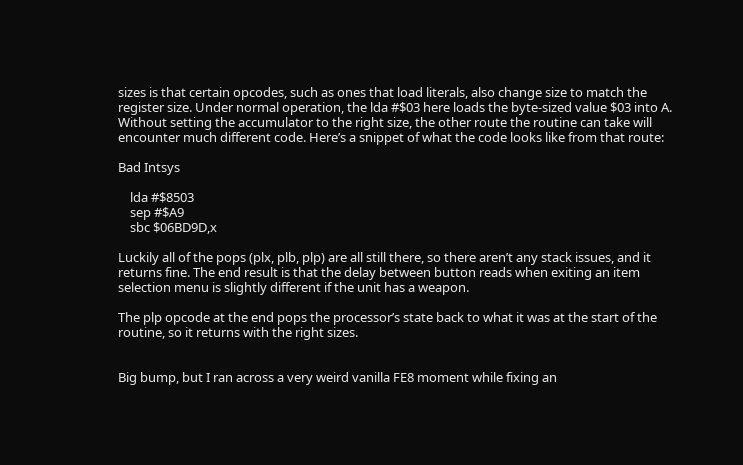sizes is that certain opcodes, such as ones that load literals, also change size to match the register size. Under normal operation, the lda #$03 here loads the byte-sized value $03 into A. Without setting the accumulator to the right size, the other route the routine can take will encounter much different code. Here’s a snippet of what the code looks like from that route:

Bad Intsys

    lda #$8503
    sep #$A9
    sbc $06BD9D,x

Luckily all of the pops (plx, plb, plp) are all still there, so there aren’t any stack issues, and it returns fine. The end result is that the delay between button reads when exiting an item selection menu is slightly different if the unit has a weapon.

The plp opcode at the end pops the processor’s state back to what it was at the start of the routine, so it returns with the right sizes.


Big bump, but I ran across a very weird vanilla FE8 moment while fixing an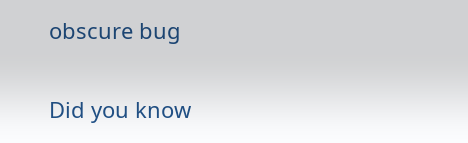obscure bug

Did you know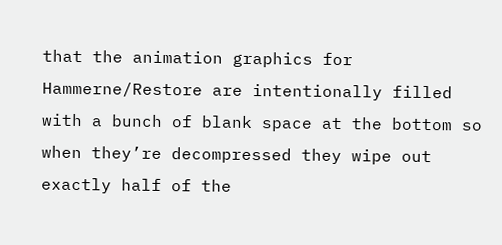that the animation graphics for Hammerne/Restore are intentionally filled with a bunch of blank space at the bottom so when they’re decompressed they wipe out exactly half of the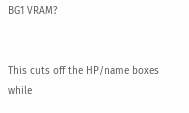BG1 VRAM?


This cuts off the HP/name boxes while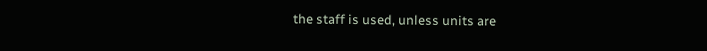the staff is used, unless units are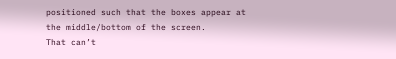positioned such that the boxes appear at the middle/bottom of the screen.
That can’t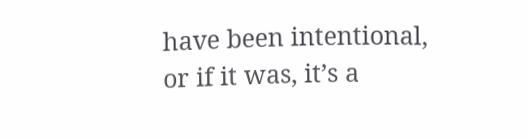have been intentional, or if it was, it’s a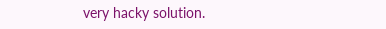very hacky solution.